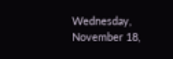Wednesday, November 18,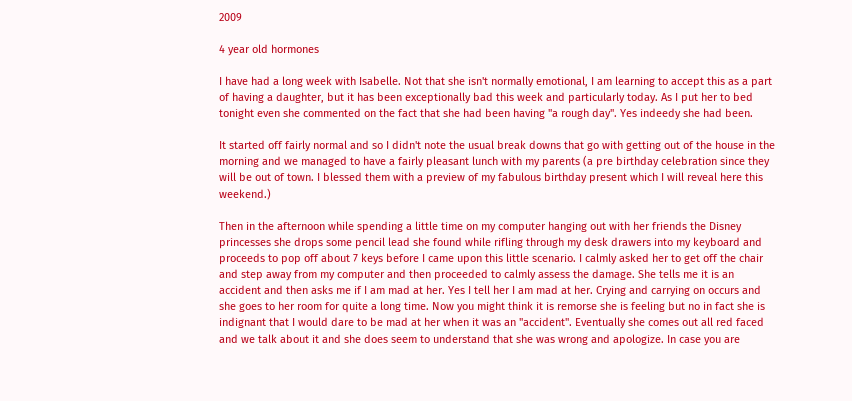2009

4 year old hormones

I have had a long week with Isabelle. Not that she isn't normally emotional, I am learning to accept this as a part of having a daughter, but it has been exceptionally bad this week and particularly today. As I put her to bed tonight even she commented on the fact that she had been having "a rough day". Yes indeedy she had been.

It started off fairly normal and so I didn't note the usual break downs that go with getting out of the house in the morning and we managed to have a fairly pleasant lunch with my parents (a pre birthday celebration since they will be out of town. I blessed them with a preview of my fabulous birthday present which I will reveal here this weekend.)

Then in the afternoon while spending a little time on my computer hanging out with her friends the Disney princesses she drops some pencil lead she found while rifling through my desk drawers into my keyboard and proceeds to pop off about 7 keys before I came upon this little scenario. I calmly asked her to get off the chair and step away from my computer and then proceeded to calmly assess the damage. She tells me it is an accident and then asks me if I am mad at her. Yes I tell her I am mad at her. Crying and carrying on occurs and she goes to her room for quite a long time. Now you might think it is remorse she is feeling but no in fact she is indignant that I would dare to be mad at her when it was an "accident". Eventually she comes out all red faced and we talk about it and she does seem to understand that she was wrong and apologize. In case you are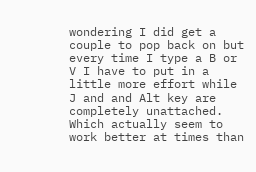wondering I did get a couple to pop back on but every time I type a B or V I have to put in a little more effort while J and and Alt key are completely unattached. Which actually seem to work better at times than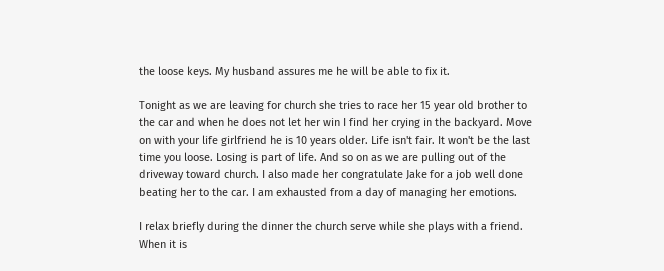the loose keys. My husband assures me he will be able to fix it.

Tonight as we are leaving for church she tries to race her 15 year old brother to the car and when he does not let her win I find her crying in the backyard. Move on with your life girlfriend he is 10 years older. Life isn't fair. It won't be the last time you loose. Losing is part of life. And so on as we are pulling out of the driveway toward church. I also made her congratulate Jake for a job well done beating her to the car. I am exhausted from a day of managing her emotions.

I relax briefly during the dinner the church serve while she plays with a friend. When it is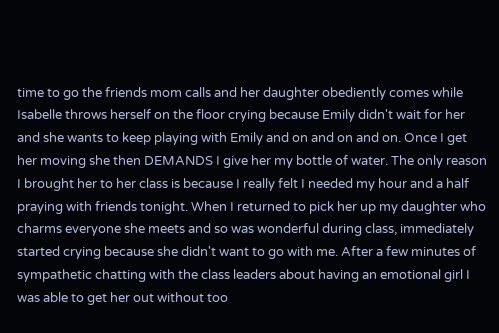time to go the friends mom calls and her daughter obediently comes while Isabelle throws herself on the floor crying because Emily didn't wait for her and she wants to keep playing with Emily and on and on and on. Once I get her moving she then DEMANDS I give her my bottle of water. The only reason I brought her to her class is because I really felt I needed my hour and a half praying with friends tonight. When I returned to pick her up my daughter who charms everyone she meets and so was wonderful during class, immediately started crying because she didn't want to go with me. After a few minutes of sympathetic chatting with the class leaders about having an emotional girl I was able to get her out without too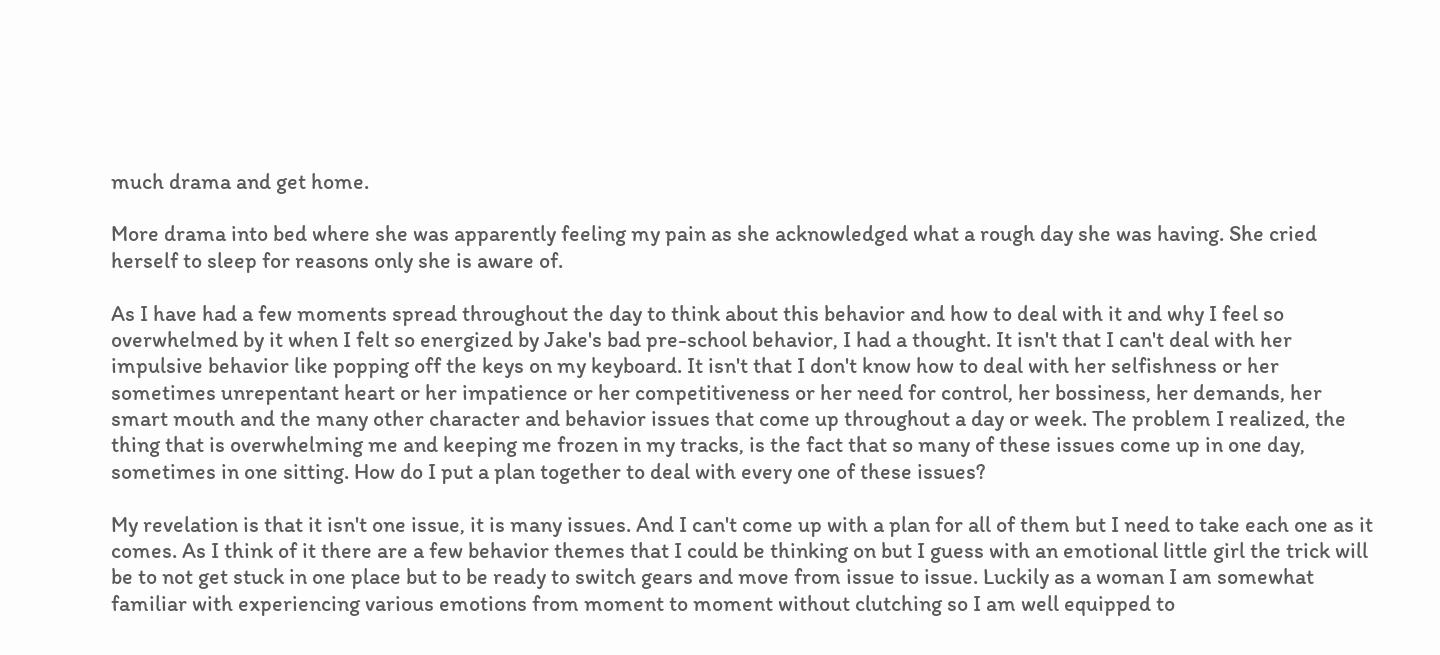much drama and get home.

More drama into bed where she was apparently feeling my pain as she acknowledged what a rough day she was having. She cried herself to sleep for reasons only she is aware of.

As I have had a few moments spread throughout the day to think about this behavior and how to deal with it and why I feel so overwhelmed by it when I felt so energized by Jake's bad pre-school behavior, I had a thought. It isn't that I can't deal with her impulsive behavior like popping off the keys on my keyboard. It isn't that I don't know how to deal with her selfishness or her sometimes unrepentant heart or her impatience or her competitiveness or her need for control, her bossiness, her demands, her smart mouth and the many other character and behavior issues that come up throughout a day or week. The problem I realized, the thing that is overwhelming me and keeping me frozen in my tracks, is the fact that so many of these issues come up in one day, sometimes in one sitting. How do I put a plan together to deal with every one of these issues?

My revelation is that it isn't one issue, it is many issues. And I can't come up with a plan for all of them but I need to take each one as it comes. As I think of it there are a few behavior themes that I could be thinking on but I guess with an emotional little girl the trick will be to not get stuck in one place but to be ready to switch gears and move from issue to issue. Luckily as a woman I am somewhat familiar with experiencing various emotions from moment to moment without clutching so I am well equipped to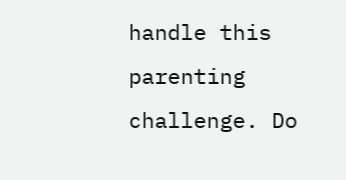handle this parenting challenge. Do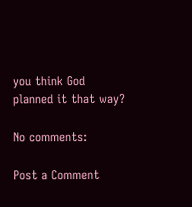you think God planned it that way?

No comments:

Post a Comment